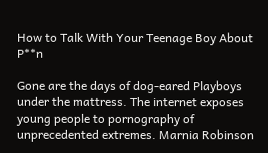How to Talk With Your Teenage Boy About P**n

Gone are the days of dog-eared Playboys under the mattress. The internet exposes young people to pornography of unprecedented extremes. Marnia Robinson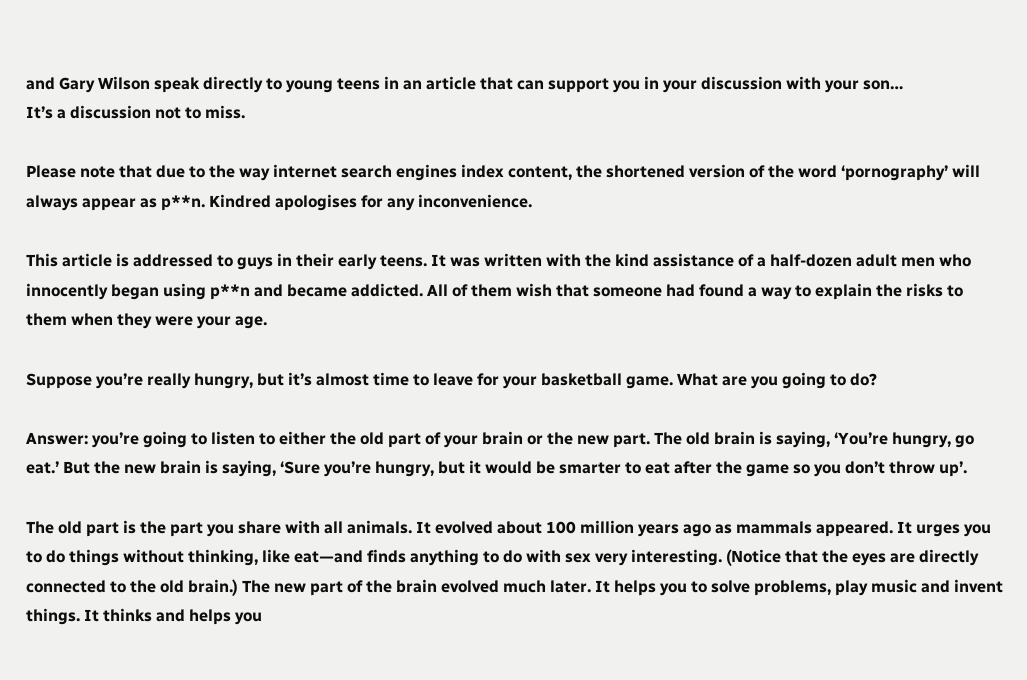and Gary Wilson speak directly to young teens in an article that can support you in your discussion with your son…
It’s a discussion not to miss.

Please note that due to the way internet search engines index content, the shortened version of the word ‘pornography’ will always appear as p**n. Kindred apologises for any inconvenience.

This article is addressed to guys in their early teens. It was written with the kind assistance of a half-dozen adult men who innocently began using p**n and became addicted. All of them wish that someone had found a way to explain the risks to them when they were your age.

Suppose you’re really hungry, but it’s almost time to leave for your basketball game. What are you going to do?

Answer: you’re going to listen to either the old part of your brain or the new part. The old brain is saying, ‘You’re hungry, go eat.’ But the new brain is saying, ‘Sure you’re hungry, but it would be smarter to eat after the game so you don’t throw up’.

The old part is the part you share with all animals. It evolved about 100 million years ago as mammals appeared. It urges you to do things without thinking, like eat—and finds anything to do with sex very interesting. (Notice that the eyes are directly connected to the old brain.) The new part of the brain evolved much later. It helps you to solve problems, play music and invent things. It thinks and helps you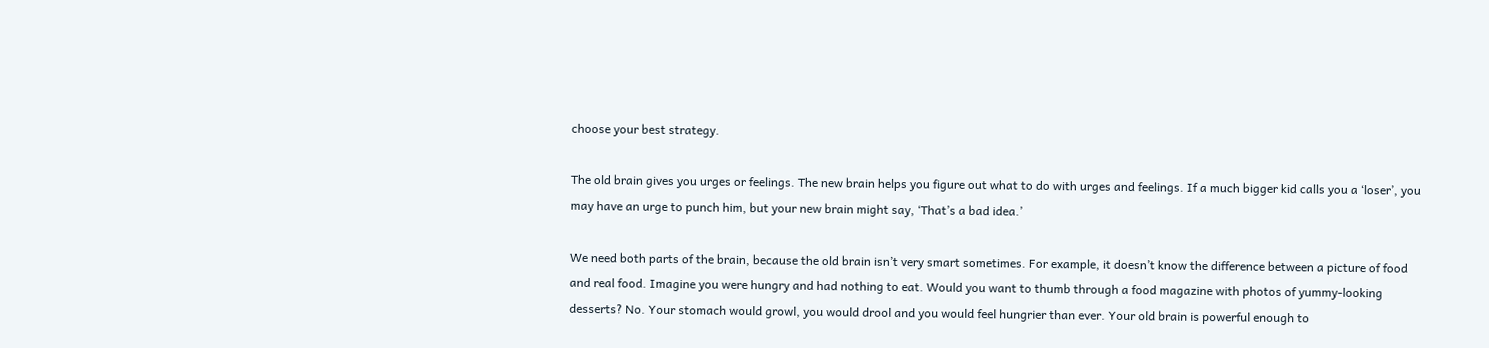choose your best strategy.

The old brain gives you urges or feelings. The new brain helps you figure out what to do with urges and feelings. If a much bigger kid calls you a ‘loser’, you may have an urge to punch him, but your new brain might say, ‘That’s a bad idea.’

We need both parts of the brain, because the old brain isn’t very smart sometimes. For example, it doesn’t know the difference between a picture of food and real food. Imagine you were hungry and had nothing to eat. Would you want to thumb through a food magazine with photos of yummy-looking desserts? No. Your stomach would growl, you would drool and you would feel hungrier than ever. Your old brain is powerful enough to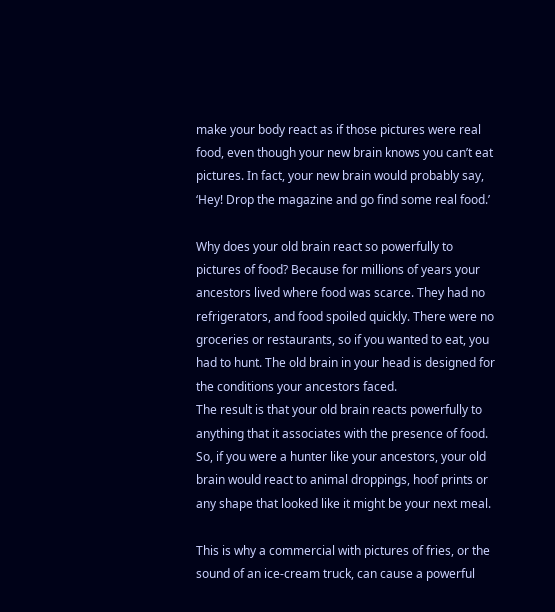make your body react as if those pictures were real food, even though your new brain knows you can’t eat pictures. In fact, your new brain would probably say, ‘Hey! Drop the magazine and go find some real food.’

Why does your old brain react so powerfully to pictures of food? Because for millions of years your ancestors lived where food was scarce. They had no refrigerators, and food spoiled quickly. There were no groceries or restaurants, so if you wanted to eat, you had to hunt. The old brain in your head is designed for the conditions your ancestors faced.
The result is that your old brain reacts powerfully to anything that it associates with the presence of food. So, if you were a hunter like your ancestors, your old brain would react to animal droppings, hoof prints or any shape that looked like it might be your next meal.

This is why a commercial with pictures of fries, or the sound of an ice-cream truck, can cause a powerful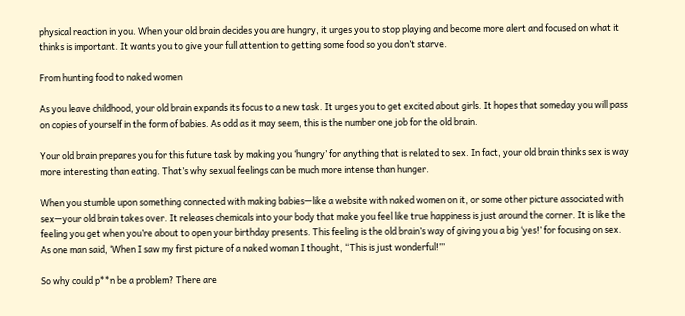physical reaction in you. When your old brain decides you are hungry, it urges you to stop playing and become more alert and focused on what it thinks is important. It wants you to give your full attention to getting some food so you don’t starve.

From hunting food to naked women

As you leave childhood, your old brain expands its focus to a new task. It urges you to get excited about girls. It hopes that someday you will pass on copies of yourself in the form of babies. As odd as it may seem, this is the number one job for the old brain.

Your old brain prepares you for this future task by making you ‘hungry’ for anything that is related to sex. In fact, your old brain thinks sex is way more interesting than eating. That’s why sexual feelings can be much more intense than hunger.

When you stumble upon something connected with making babies—like a website with naked women on it, or some other picture associated with sex—your old brain takes over. It releases chemicals into your body that make you feel like true happiness is just around the corner. It is like the feeling you get when you’re about to open your birthday presents. This feeling is the old brain’s way of giving you a big ‘yes!’ for focusing on sex. As one man said, ‘When I saw my first picture of a naked woman I thought, “This is just wonderful!”’

So why could p**n be a problem? There are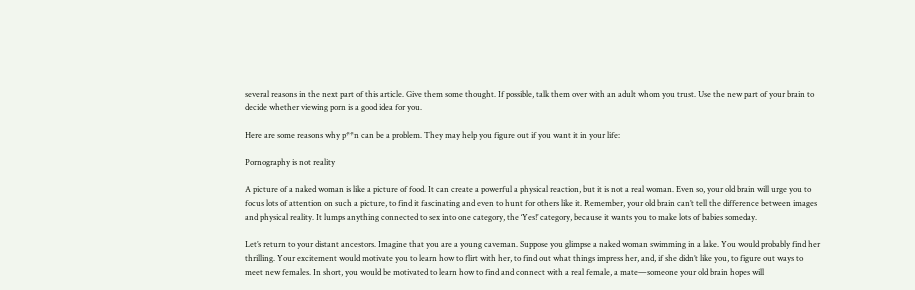several reasons in the next part of this article. Give them some thought. If possible, talk them over with an adult whom you trust. Use the new part of your brain to decide whether viewing porn is a good idea for you.

Here are some reasons why p**n can be a problem. They may help you figure out if you want it in your life:

Pornography is not reality

A picture of a naked woman is like a picture of food. It can create a powerful a physical reaction, but it is not a real woman. Even so, your old brain will urge you to focus lots of attention on such a picture, to find it fascinating and even to hunt for others like it. Remember, your old brain can’t tell the difference between images and physical reality. It lumps anything connected to sex into one category, the ‘Yes!’ category, because it wants you to make lots of babies someday.

Let’s return to your distant ancestors. Imagine that you are a young caveman. Suppose you glimpse a naked woman swimming in a lake. You would probably find her thrilling. Your excitement would motivate you to learn how to flirt with her, to find out what things impress her, and, if she didn’t like you, to figure out ways to meet new females. In short, you would be motivated to learn how to find and connect with a real female, a mate—someone your old brain hopes will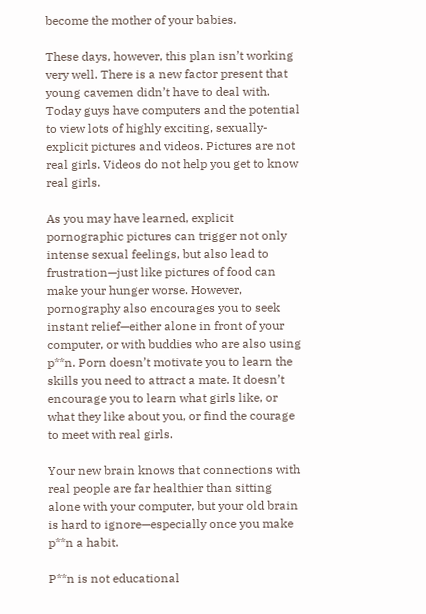become the mother of your babies.

These days, however, this plan isn’t working very well. There is a new factor present that young cavemen didn’t have to deal with. Today guys have computers and the potential to view lots of highly exciting, sexually-explicit pictures and videos. Pictures are not real girls. Videos do not help you get to know real girls.

As you may have learned, explicit pornographic pictures can trigger not only intense sexual feelings, but also lead to frustration—just like pictures of food can make your hunger worse. However, pornography also encourages you to seek instant relief—either alone in front of your computer, or with buddies who are also using p**n. Porn doesn’t motivate you to learn the skills you need to attract a mate. It doesn’t encourage you to learn what girls like, or what they like about you, or find the courage to meet with real girls.

Your new brain knows that connections with real people are far healthier than sitting alone with your computer, but your old brain is hard to ignore—especially once you make p**n a habit.

P**n is not educational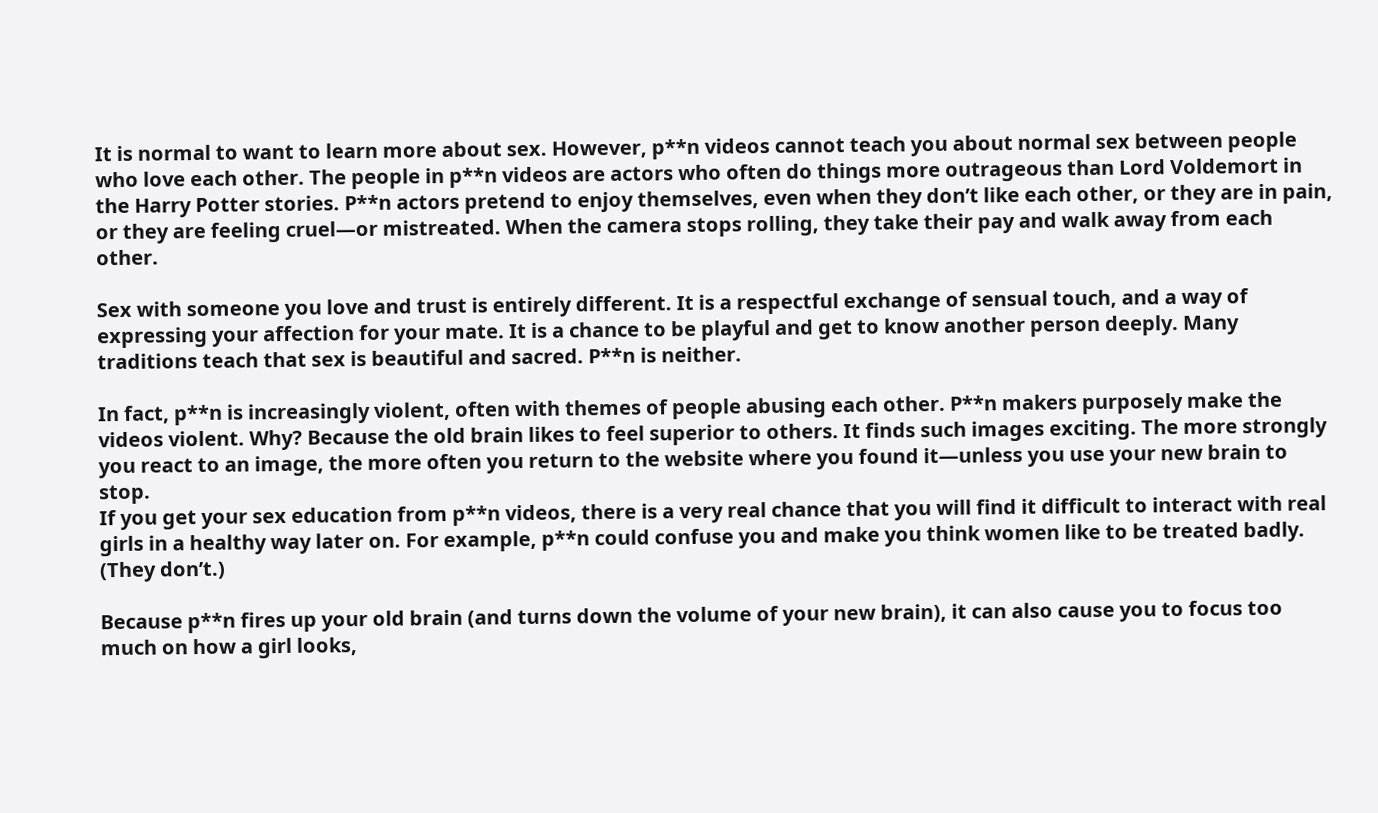It is normal to want to learn more about sex. However, p**n videos cannot teach you about normal sex between people who love each other. The people in p**n videos are actors who often do things more outrageous than Lord Voldemort in the Harry Potter stories. P**n actors pretend to enjoy themselves, even when they don’t like each other, or they are in pain, or they are feeling cruel—or mistreated. When the camera stops rolling, they take their pay and walk away from each other.

Sex with someone you love and trust is entirely different. It is a respectful exchange of sensual touch, and a way of expressing your affection for your mate. It is a chance to be playful and get to know another person deeply. Many traditions teach that sex is beautiful and sacred. P**n is neither.

In fact, p**n is increasingly violent, often with themes of people abusing each other. P**n makers purposely make the videos violent. Why? Because the old brain likes to feel superior to others. It finds such images exciting. The more strongly you react to an image, the more often you return to the website where you found it—unless you use your new brain to stop.
If you get your sex education from p**n videos, there is a very real chance that you will find it difficult to interact with real girls in a healthy way later on. For example, p**n could confuse you and make you think women like to be treated badly. (They don’t.)

Because p**n fires up your old brain (and turns down the volume of your new brain), it can also cause you to focus too much on how a girl looks,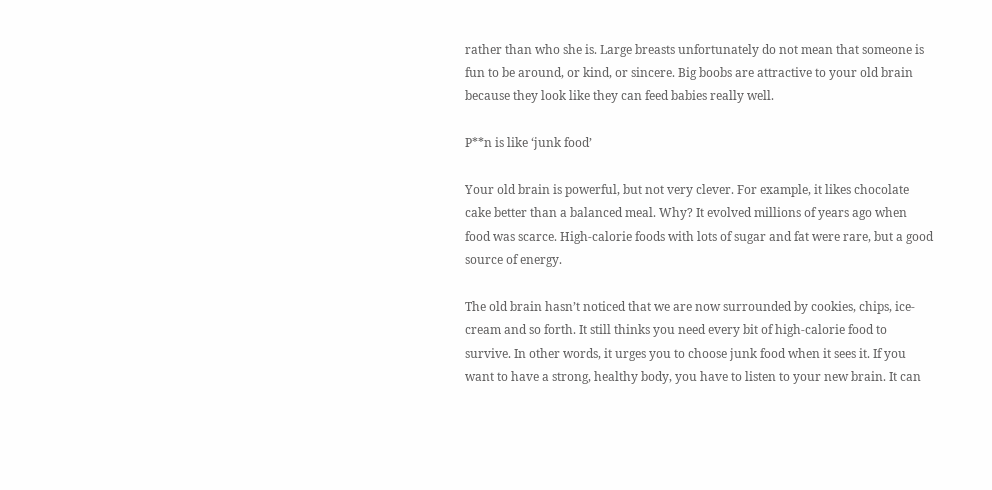rather than who she is. Large breasts unfortunately do not mean that someone is fun to be around, or kind, or sincere. Big boobs are attractive to your old brain because they look like they can feed babies really well.

P**n is like ‘junk food’

Your old brain is powerful, but not very clever. For example, it likes chocolate cake better than a balanced meal. Why? It evolved millions of years ago when food was scarce. High-calorie foods with lots of sugar and fat were rare, but a good source of energy.

The old brain hasn’t noticed that we are now surrounded by cookies, chips, ice-cream and so forth. It still thinks you need every bit of high-calorie food to survive. In other words, it urges you to choose junk food when it sees it. If you want to have a strong, healthy body, you have to listen to your new brain. It can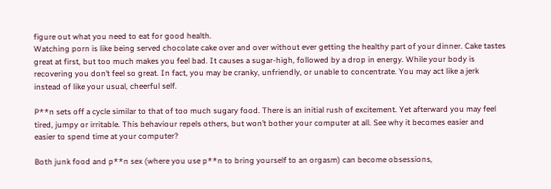figure out what you need to eat for good health.
Watching porn is like being served chocolate cake over and over without ever getting the healthy part of your dinner. Cake tastes great at first, but too much makes you feel bad. It causes a sugar-high, followed by a drop in energy. While your body is recovering you don’t feel so great. In fact, you may be cranky, unfriendly, or unable to concentrate. You may act like a jerk instead of like your usual, cheerful self.

P**n sets off a cycle similar to that of too much sugary food. There is an initial rush of excitement. Yet afterward you may feel tired, jumpy or irritable. This behaviour repels others, but won’t bother your computer at all. See why it becomes easier and easier to spend time at your computer?

Both junk food and p**n sex (where you use p**n to bring yourself to an orgasm) can become obsessions,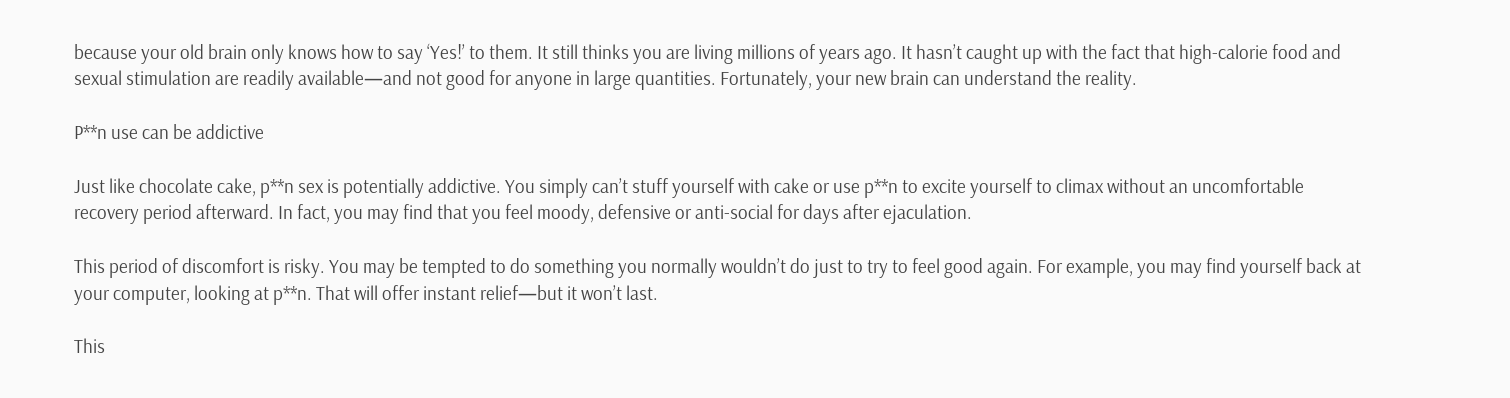because your old brain only knows how to say ‘Yes!’ to them. It still thinks you are living millions of years ago. It hasn’t caught up with the fact that high-calorie food and sexual stimulation are readily available—and not good for anyone in large quantities. Fortunately, your new brain can understand the reality.

P**n use can be addictive

Just like chocolate cake, p**n sex is potentially addictive. You simply can’t stuff yourself with cake or use p**n to excite yourself to climax without an uncomfortable recovery period afterward. In fact, you may find that you feel moody, defensive or anti-social for days after ejaculation.

This period of discomfort is risky. You may be tempted to do something you normally wouldn’t do just to try to feel good again. For example, you may find yourself back at your computer, looking at p**n. That will offer instant relief—but it won’t last.

This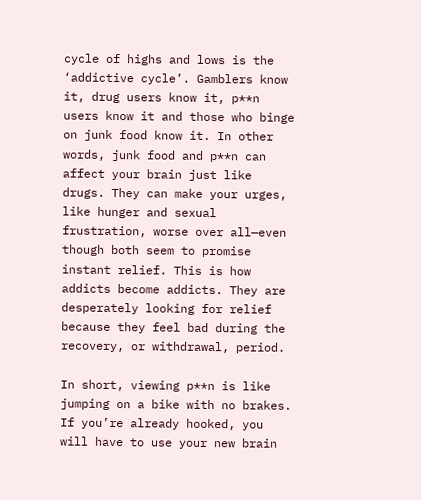cycle of highs and lows is the ‘addictive cycle’. Gamblers know it, drug users know it, p**n users know it and those who binge on junk food know it. In other words, junk food and p**n can affect your brain just like drugs. They can make your urges, like hunger and sexual frustration, worse over all—even though both seem to promise instant relief. This is how addicts become addicts. They are desperately looking for relief because they feel bad during the recovery, or withdrawal, period.

In short, viewing p**n is like jumping on a bike with no brakes. If you’re already hooked, you will have to use your new brain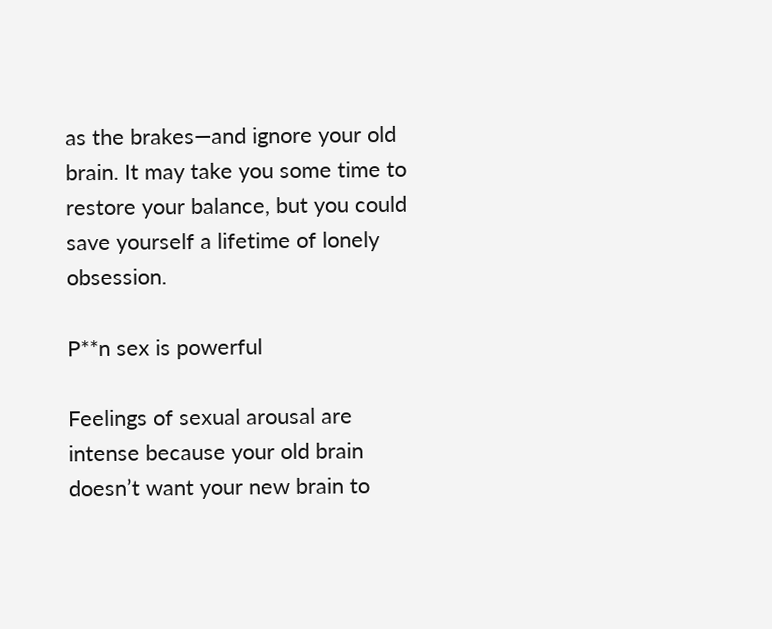as the brakes—and ignore your old brain. It may take you some time to restore your balance, but you could save yourself a lifetime of lonely obsession.

P**n sex is powerful

Feelings of sexual arousal are intense because your old brain doesn’t want your new brain to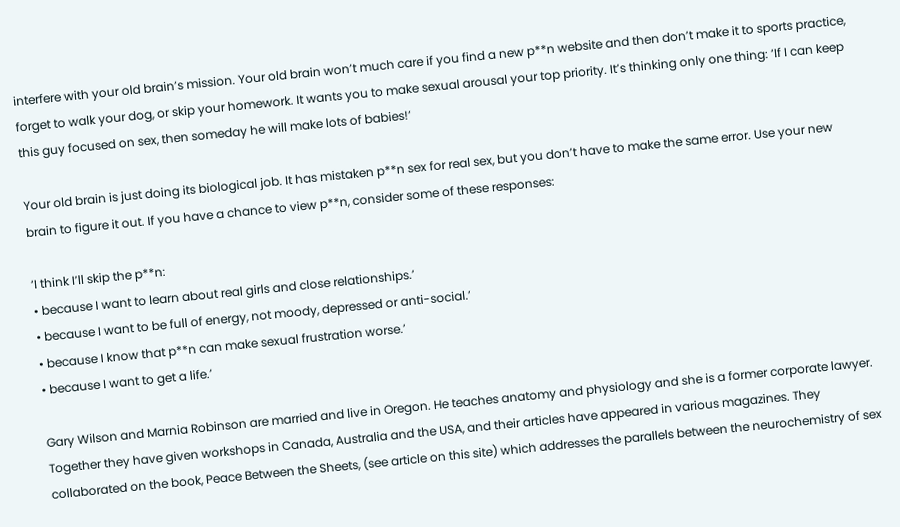interfere with your old brain’s mission. Your old brain won’t much care if you find a new p**n website and then don’t make it to sports practice, forget to walk your dog, or skip your homework. It wants you to make sexual arousal your top priority. It’s thinking only one thing: ‘If I can keep this guy focused on sex, then someday he will make lots of babies!’

Your old brain is just doing its biological job. It has mistaken p**n sex for real sex, but you don’t have to make the same error. Use your new brain to figure it out. If you have a chance to view p**n, consider some of these responses:

‘I think I’ll skip the p**n:
• because I want to learn about real girls and close relationships.’
• because I want to be full of energy, not moody, depressed or anti-social.’
• because I know that p**n can make sexual frustration worse.’
• because I want to get a life.’

Gary Wilson and Marnia Robinson are married and live in Oregon. He teaches anatomy and physiology and she is a former corporate lawyer. Together they have given workshops in Canada, Australia and the USA, and their articles have appeared in various magazines. They collaborated on the book, Peace Between the Sheets, (see article on this site) which addresses the parallels between the neurochemistry of sex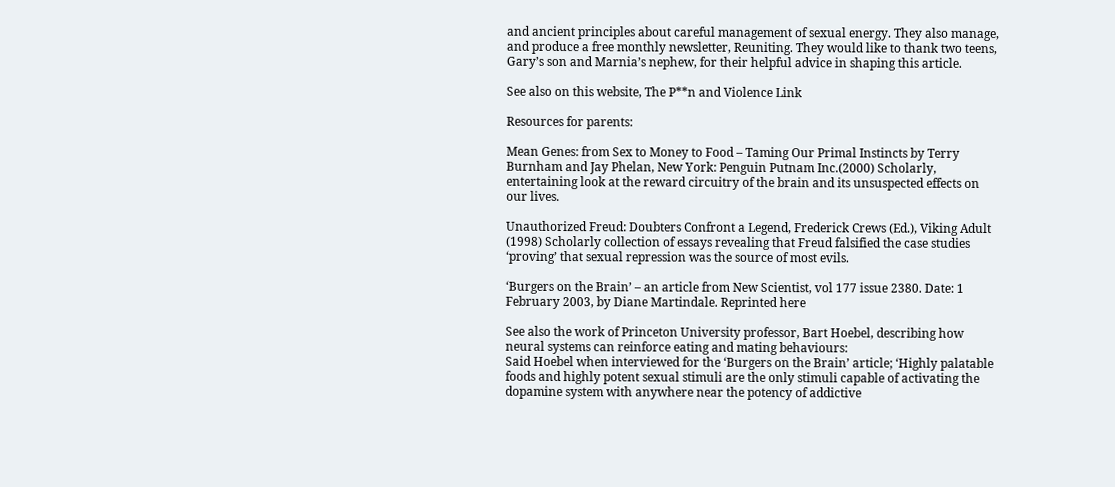and ancient principles about careful management of sexual energy. They also manage, and produce a free monthly newsletter, Reuniting. They would like to thank two teens, Gary’s son and Marnia’s nephew, for their helpful advice in shaping this article.

See also on this website, The P**n and Violence Link

Resources for parents:

Mean Genes: from Sex to Money to Food – Taming Our Primal Instincts by Terry Burnham and Jay Phelan, New York: Penguin Putnam Inc.(2000) Scholarly, entertaining look at the reward circuitry of the brain and its unsuspected effects on our lives.

Unauthorized Freud: Doubters Confront a Legend, Frederick Crews (Ed.), Viking Adult (1998) Scholarly collection of essays revealing that Freud falsified the case studies ‘proving’ that sexual repression was the source of most evils.

‘Burgers on the Brain’ – an article from New Scientist, vol 177 issue 2380. Date: 1 February 2003, by Diane Martindale. Reprinted here

See also the work of Princeton University professor, Bart Hoebel, describing how neural systems can reinforce eating and mating behaviours:
Said Hoebel when interviewed for the ‘Burgers on the Brain’ article; ‘Highly palatable foods and highly potent sexual stimuli are the only stimuli capable of activating the dopamine system with anywhere near the potency of addictive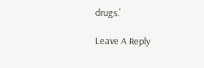drugs.’

Leave A Reply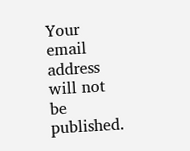Your email address will not be published.